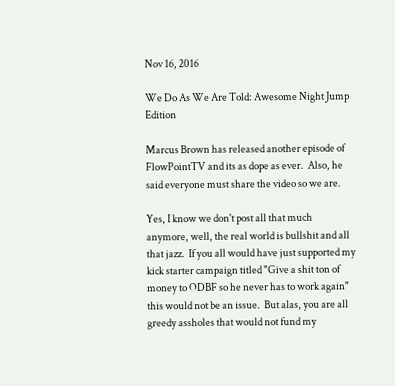Nov 16, 2016

We Do As We Are Told: Awesome Night Jump Edition

Marcus Brown has released another episode of FlowPointTV and its as dope as ever.  Also, he said everyone must share the video so we are.

Yes, I know we don't post all that much anymore, well, the real world is bullshit and all that jazz.  If you all would have just supported my kick starter campaign titled "Give a shit ton of money to ODBF so he never has to work again" this would not be an issue.  But alas, you are all greedy assholes that would not fund my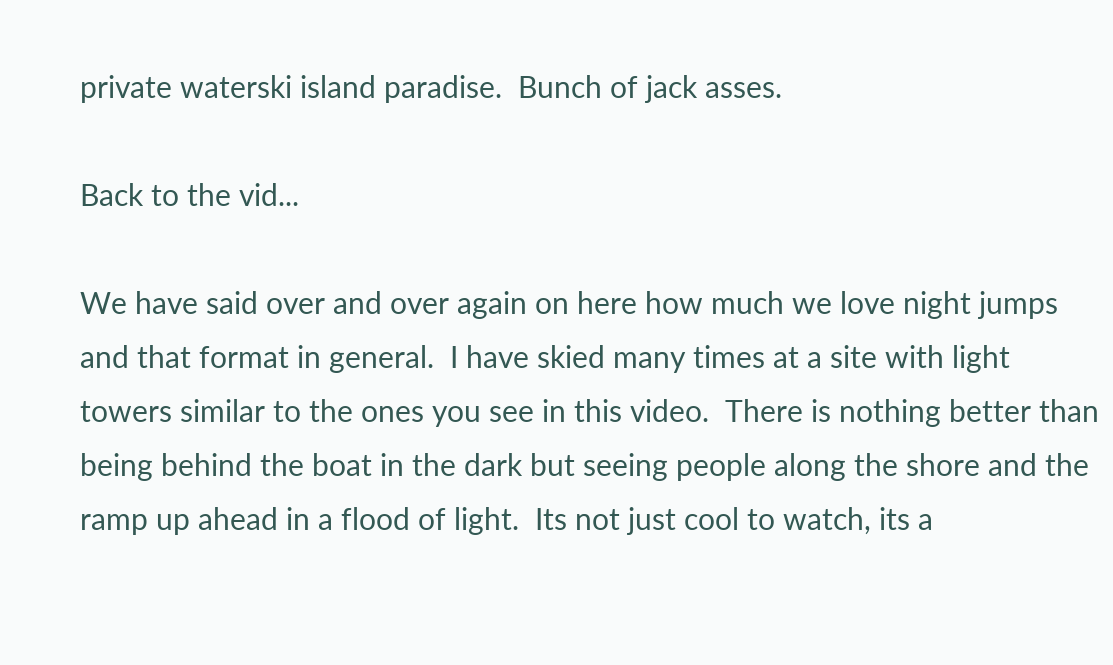private waterski island paradise.  Bunch of jack asses.

Back to the vid...

We have said over and over again on here how much we love night jumps and that format in general.  I have skied many times at a site with light towers similar to the ones you see in this video.  There is nothing better than being behind the boat in the dark but seeing people along the shore and the ramp up ahead in a flood of light.  Its not just cool to watch, its a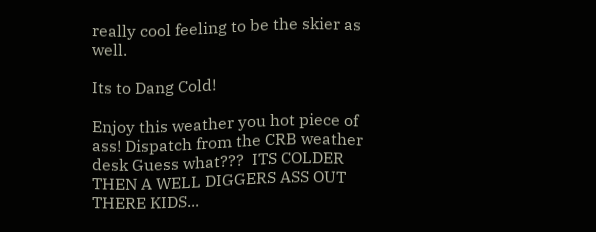really cool feeling to be the skier as well.

Its to Dang Cold!

Enjoy this weather you hot piece of ass! Dispatch from the CRB weather desk Guess what???  ITS COLDER THEN A WELL DIGGERS ASS OUT THERE KIDS...